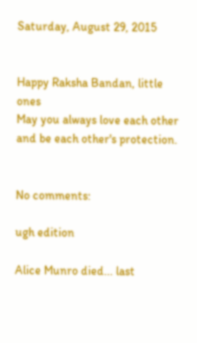Saturday, August 29, 2015


Happy Raksha Bandan, little ones
May you always love each other
and be each other's protection.


No comments:

ugh edition

Alice Munro died... last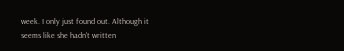week. I only just found out. Although it seems like she hadn't written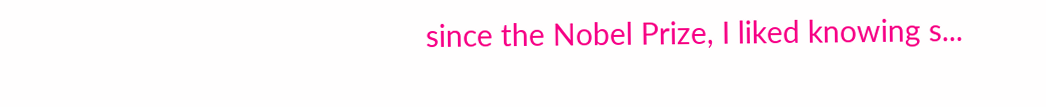since the Nobel Prize, I liked knowing s...